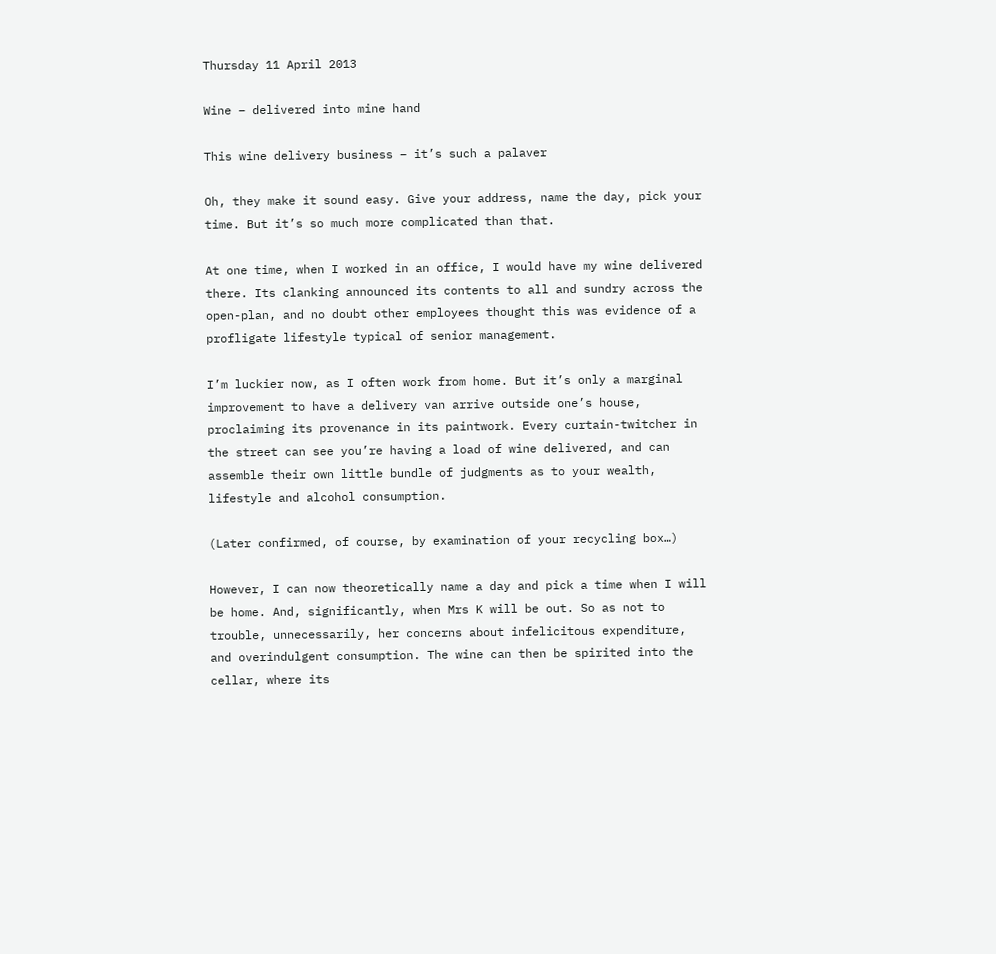Thursday 11 April 2013

Wine – delivered into mine hand

This wine delivery business – it’s such a palaver

Oh, they make it sound easy. Give your address, name the day, pick your time. But it’s so much more complicated than that.

At one time, when I worked in an office, I would have my wine delivered there. Its clanking announced its contents to all and sundry across the open-plan, and no doubt other employees thought this was evidence of a profligate lifestyle typical of senior management.

I’m luckier now, as I often work from home. But it’s only a marginal improvement to have a delivery van arrive outside one’s house, proclaiming its provenance in its paintwork. Every curtain-twitcher in the street can see you’re having a load of wine delivered, and can assemble their own little bundle of judgments as to your wealth, lifestyle and alcohol consumption.

(Later confirmed, of course, by examination of your recycling box…)

However, I can now theoretically name a day and pick a time when I will be home. And, significantly, when Mrs K will be out. So as not to trouble, unnecessarily, her concerns about infelicitous expenditure, and overindulgent consumption. The wine can then be spirited into the cellar, where its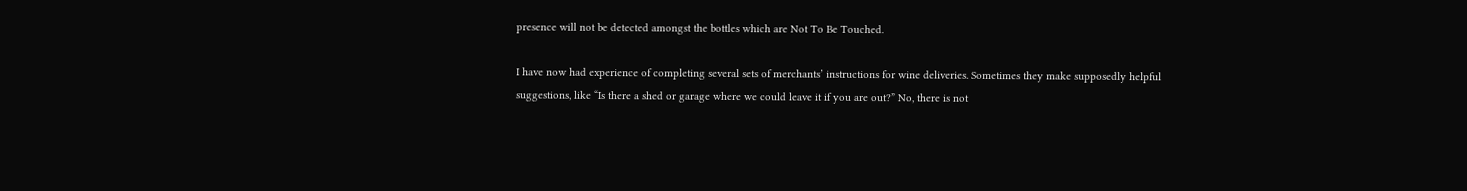presence will not be detected amongst the bottles which are Not To Be Touched.

I have now had experience of completing several sets of merchants’ instructions for wine deliveries. Sometimes they make supposedly helpful suggestions, like “Is there a shed or garage where we could leave it if you are out?” No, there is not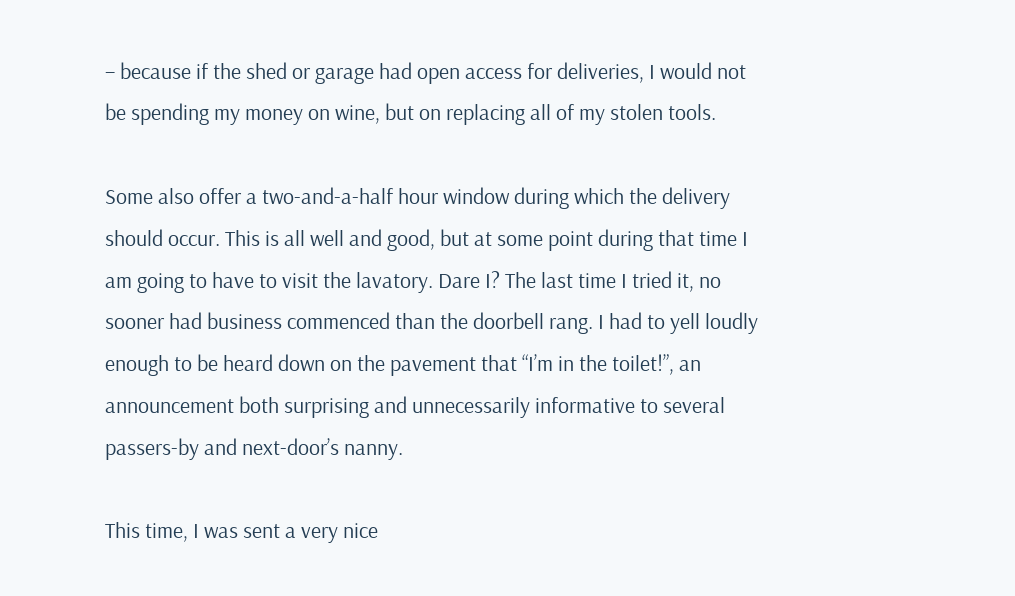– because if the shed or garage had open access for deliveries, I would not be spending my money on wine, but on replacing all of my stolen tools.

Some also offer a two-and-a-half hour window during which the delivery should occur. This is all well and good, but at some point during that time I am going to have to visit the lavatory. Dare I? The last time I tried it, no sooner had business commenced than the doorbell rang. I had to yell loudly enough to be heard down on the pavement that “I’m in the toilet!”, an announcement both surprising and unnecessarily informative to several passers-by and next-door’s nanny.

This time, I was sent a very nice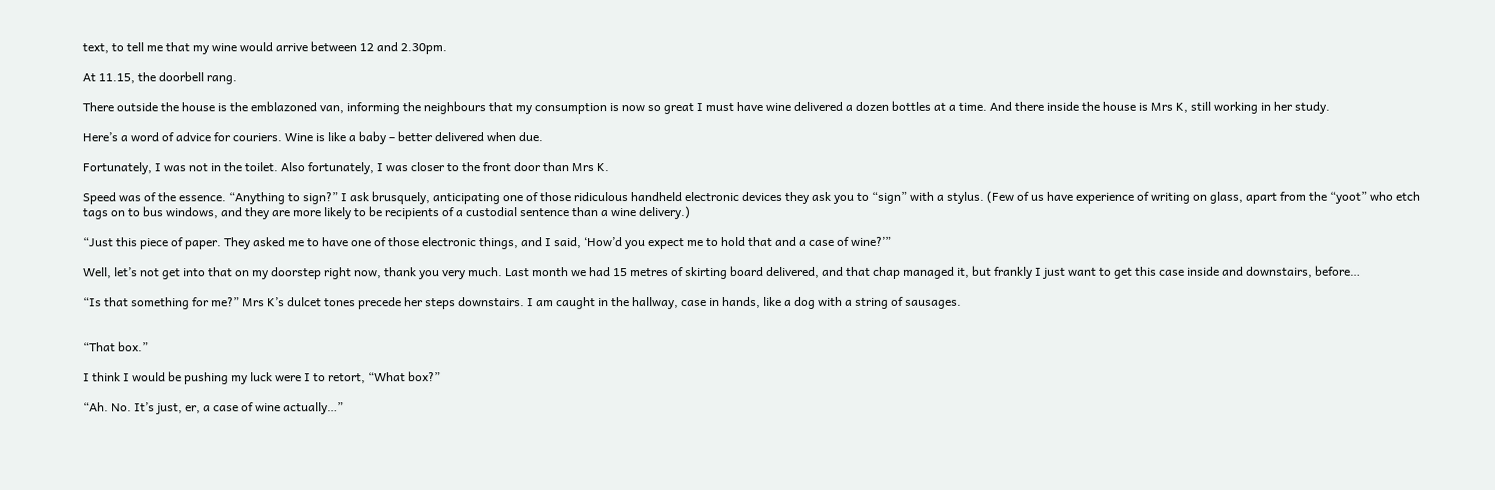text, to tell me that my wine would arrive between 12 and 2.30pm.

At 11.15, the doorbell rang.

There outside the house is the emblazoned van, informing the neighbours that my consumption is now so great I must have wine delivered a dozen bottles at a time. And there inside the house is Mrs K, still working in her study.

Here’s a word of advice for couriers. Wine is like a baby – better delivered when due.

Fortunately, I was not in the toilet. Also fortunately, I was closer to the front door than Mrs K.

Speed was of the essence. “Anything to sign?” I ask brusquely, anticipating one of those ridiculous handheld electronic devices they ask you to “sign” with a stylus. (Few of us have experience of writing on glass, apart from the “yoot” who etch tags on to bus windows, and they are more likely to be recipients of a custodial sentence than a wine delivery.)

“Just this piece of paper. They asked me to have one of those electronic things, and I said, ‘How’d you expect me to hold that and a case of wine?’”

Well, let’s not get into that on my doorstep right now, thank you very much. Last month we had 15 metres of skirting board delivered, and that chap managed it, but frankly I just want to get this case inside and downstairs, before…

“Is that something for me?” Mrs K’s dulcet tones precede her steps downstairs. I am caught in the hallway, case in hands, like a dog with a string of sausages.


“That box.”

I think I would be pushing my luck were I to retort, “What box?”

“Ah. No. It’s just, er, a case of wine actually…”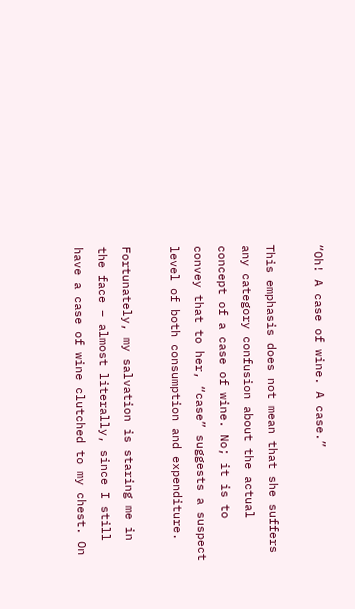“Oh! A case of wine. A case.”

This emphasis does not mean that she suffers any category confusion about the actual concept of a case of wine. No; it is to convey that to her, “case” suggests a suspect level of both consumption and expenditure.

Fortunately, my salvation is staring me in the face – almost literally, since I still have a case of wine clutched to my chest. On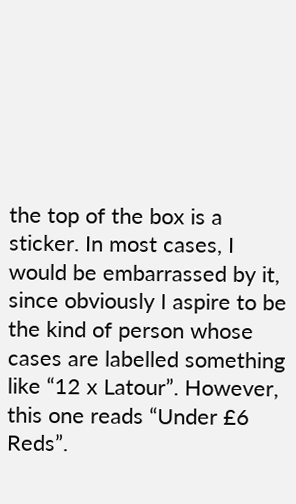the top of the box is a sticker. In most cases, I would be embarrassed by it, since obviously I aspire to be the kind of person whose cases are labelled something like “12 x Latour”. However, this one reads “Under £6 Reds”.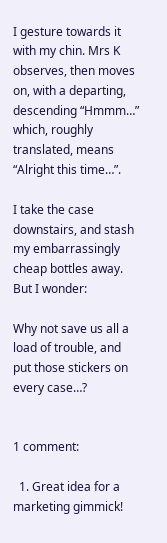I gesture towards it with my chin. Mrs K observes, then moves on, with a departing, descending “Hmmm…” which, roughly translated, means “Alright this time…”.

I take the case downstairs, and stash my embarrassingly cheap bottles away. But I wonder:

Why not save us all a load of trouble, and put those stickers on every case…?


1 comment:

  1. Great idea for a marketing gimmick!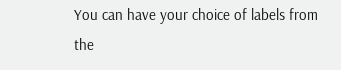You can have your choice of labels from the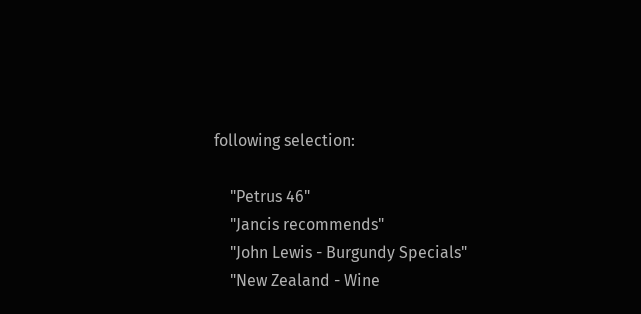following selection:

    "Petrus 46"
    "Jancis recommends"
    "John Lewis - Burgundy Specials"
    "New Zealand - Wine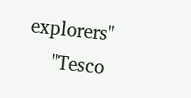explorers"
    "Tesco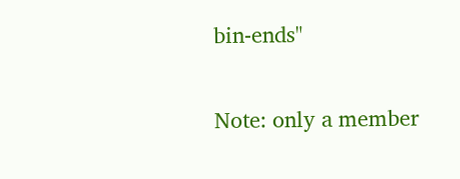bin-ends"


Note: only a member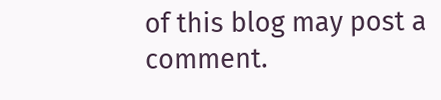of this blog may post a comment.